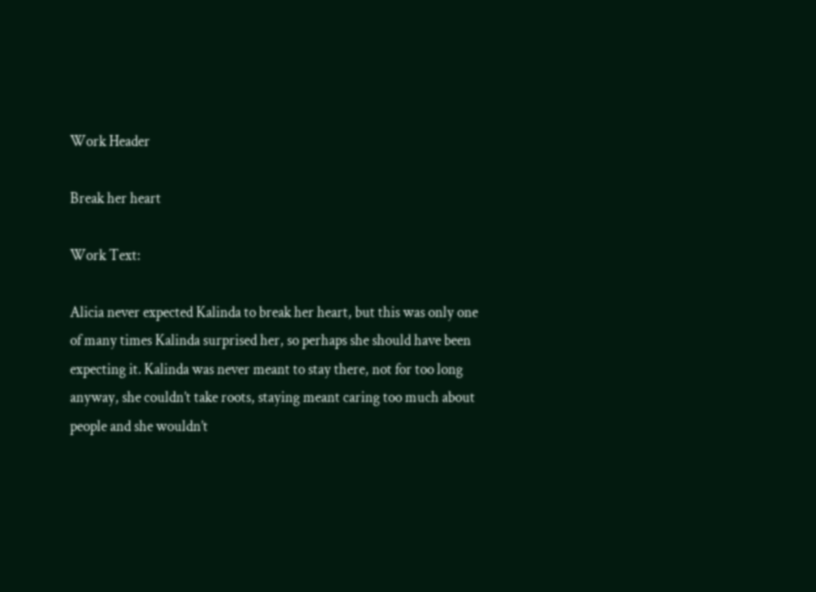Work Header

Break her heart

Work Text:

Alicia never expected Kalinda to break her heart, but this was only one of many times Kalinda surprised her, so perhaps she should have been expecting it. Kalinda was never meant to stay there, not for too long anyway, she couldn’t take roots, staying meant caring too much about people and she wouldn’t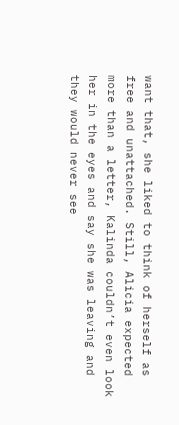want that, she liked to think of herself as free and unattached. Still, Alicia expected more than a letter, Kalinda couldn’t even look her in the eyes and say she was leaving and they would never see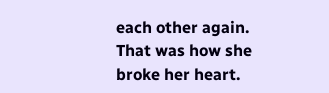each other again. That was how she broke her heart.